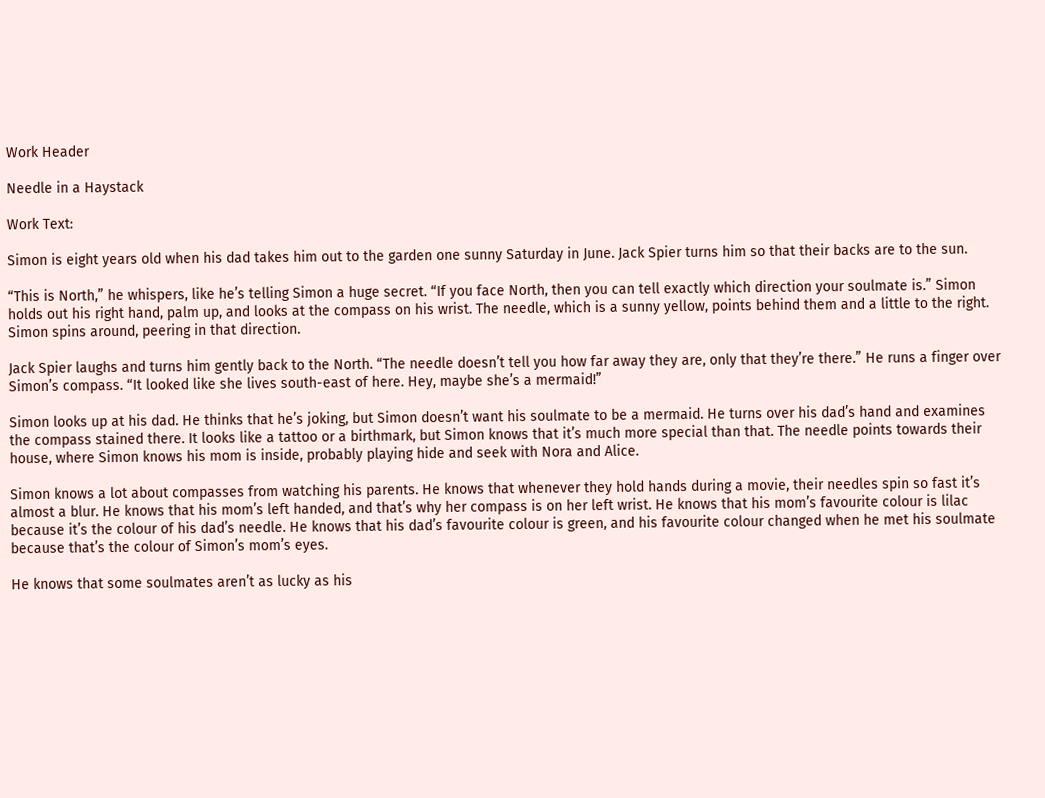Work Header

Needle in a Haystack

Work Text:

Simon is eight years old when his dad takes him out to the garden one sunny Saturday in June. Jack Spier turns him so that their backs are to the sun.

“This is North,” he whispers, like he’s telling Simon a huge secret. “If you face North, then you can tell exactly which direction your soulmate is.” Simon holds out his right hand, palm up, and looks at the compass on his wrist. The needle, which is a sunny yellow, points behind them and a little to the right. Simon spins around, peering in that direction.

Jack Spier laughs and turns him gently back to the North. “The needle doesn’t tell you how far away they are, only that they’re there.” He runs a finger over Simon’s compass. “It looked like she lives south-east of here. Hey, maybe she’s a mermaid!”

Simon looks up at his dad. He thinks that he’s joking, but Simon doesn’t want his soulmate to be a mermaid. He turns over his dad’s hand and examines the compass stained there. It looks like a tattoo or a birthmark, but Simon knows that it’s much more special than that. The needle points towards their house, where Simon knows his mom is inside, probably playing hide and seek with Nora and Alice.

Simon knows a lot about compasses from watching his parents. He knows that whenever they hold hands during a movie, their needles spin so fast it’s almost a blur. He knows that his mom’s left handed, and that’s why her compass is on her left wrist. He knows that his mom’s favourite colour is lilac because it’s the colour of his dad’s needle. He knows that his dad’s favourite colour is green, and his favourite colour changed when he met his soulmate because that’s the colour of Simon’s mom’s eyes.

He knows that some soulmates aren’t as lucky as his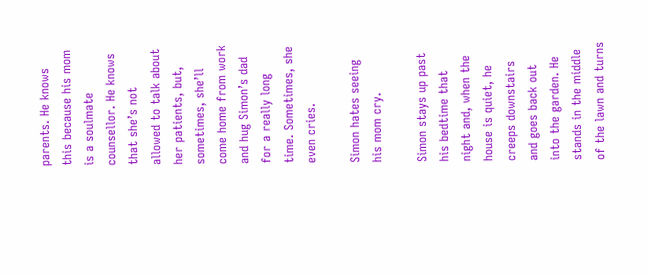parents. He knows this because his mom is a soulmate counsellor. He knows that she’s not allowed to talk about her patients, but, sometimes, she’ll come home from work and hug Simon’s dad for a really long time. Sometimes, she even cries.

Simon hates seeing his mom cry.

Simon stays up past his bedtime that night and, when the house is quiet, he creeps downstairs and goes back out into the garden. He stands in the middle of the lawn and turns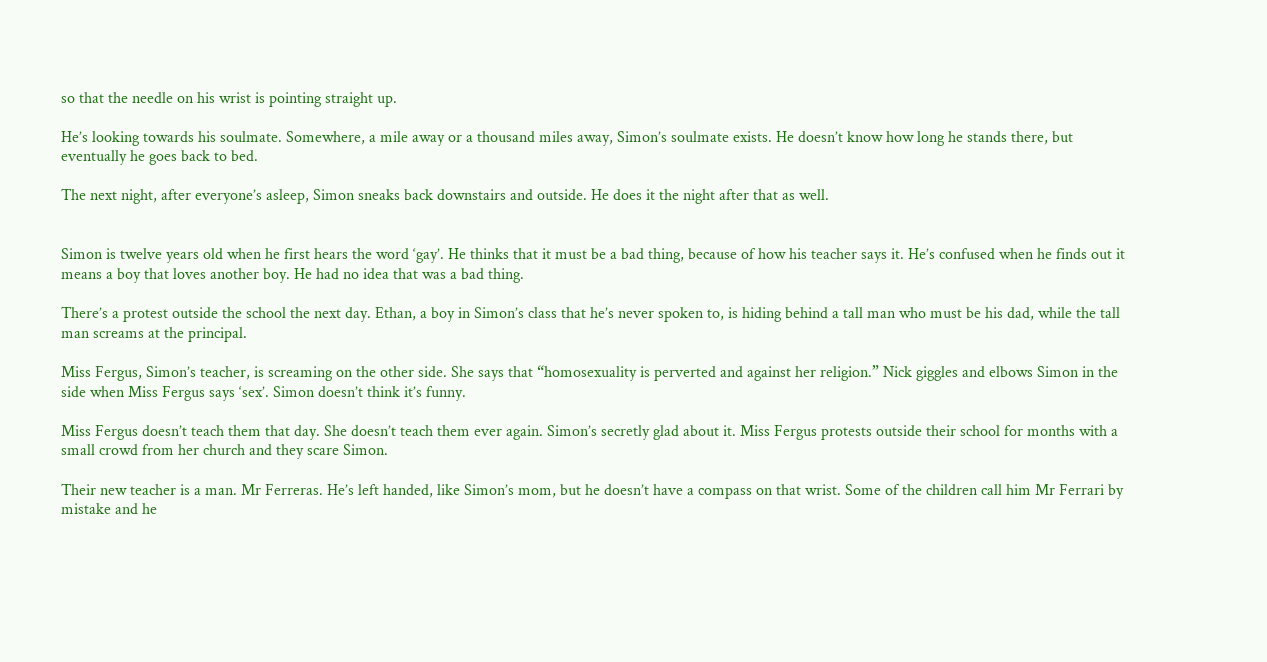so that the needle on his wrist is pointing straight up.

He’s looking towards his soulmate. Somewhere, a mile away or a thousand miles away, Simon’s soulmate exists. He doesn’t know how long he stands there, but eventually he goes back to bed.

The next night, after everyone’s asleep, Simon sneaks back downstairs and outside. He does it the night after that as well.


Simon is twelve years old when he first hears the word ‘gay’. He thinks that it must be a bad thing, because of how his teacher says it. He’s confused when he finds out it means a boy that loves another boy. He had no idea that was a bad thing.

There’s a protest outside the school the next day. Ethan, a boy in Simon’s class that he’s never spoken to, is hiding behind a tall man who must be his dad, while the tall man screams at the principal.

Miss Fergus, Simon’s teacher, is screaming on the other side. She says that “homosexuality is perverted and against her religion.” Nick giggles and elbows Simon in the side when Miss Fergus says ‘sex’. Simon doesn’t think it’s funny.

Miss Fergus doesn’t teach them that day. She doesn’t teach them ever again. Simon’s secretly glad about it. Miss Fergus protests outside their school for months with a small crowd from her church and they scare Simon.

Their new teacher is a man. Mr Ferreras. He’s left handed, like Simon’s mom, but he doesn’t have a compass on that wrist. Some of the children call him Mr Ferrari by mistake and he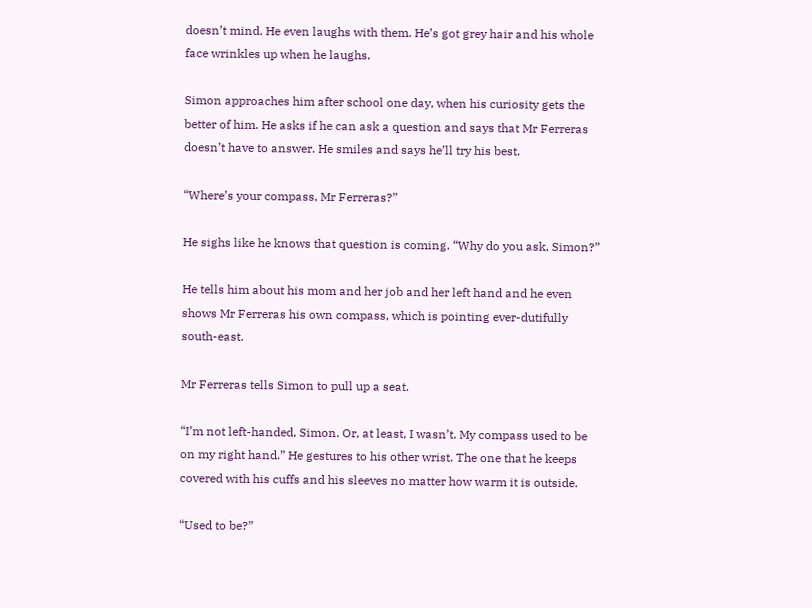doesn’t mind. He even laughs with them. He’s got grey hair and his whole face wrinkles up when he laughs.

Simon approaches him after school one day, when his curiosity gets the better of him. He asks if he can ask a question and says that Mr Ferreras doesn’t have to answer. He smiles and says he’ll try his best.

“Where’s your compass, Mr Ferreras?”

He sighs like he knows that question is coming. “Why do you ask, Simon?”

He tells him about his mom and her job and her left hand and he even shows Mr Ferreras his own compass, which is pointing ever-dutifully south-east.

Mr Ferreras tells Simon to pull up a seat.

“I’m not left-handed, Simon. Or, at least, I wasn’t. My compass used to be on my right hand.” He gestures to his other wrist. The one that he keeps covered with his cuffs and his sleeves no matter how warm it is outside.

“Used to be?”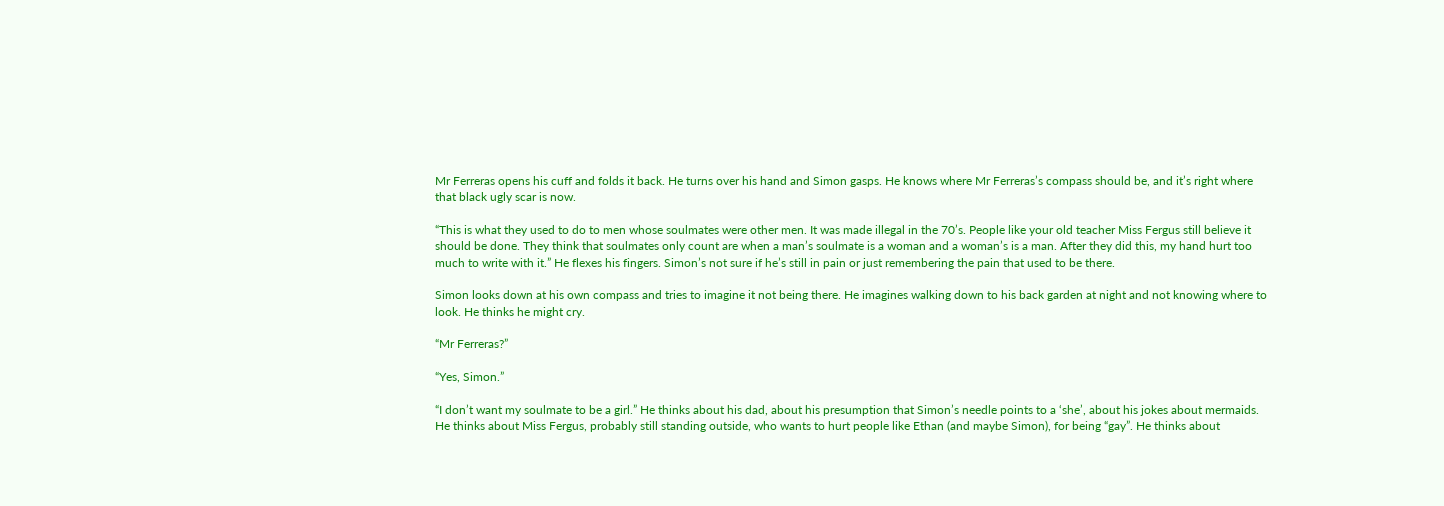Mr Ferreras opens his cuff and folds it back. He turns over his hand and Simon gasps. He knows where Mr Ferreras’s compass should be, and it’s right where that black ugly scar is now.

“This is what they used to do to men whose soulmates were other men. It was made illegal in the 70’s. People like your old teacher Miss Fergus still believe it should be done. They think that soulmates only count are when a man’s soulmate is a woman and a woman’s is a man. After they did this, my hand hurt too much to write with it.” He flexes his fingers. Simon’s not sure if he’s still in pain or just remembering the pain that used to be there.

Simon looks down at his own compass and tries to imagine it not being there. He imagines walking down to his back garden at night and not knowing where to look. He thinks he might cry.

“Mr Ferreras?”

“Yes, Simon.”

“I don’t want my soulmate to be a girl.” He thinks about his dad, about his presumption that Simon’s needle points to a ‘she’, about his jokes about mermaids. He thinks about Miss Fergus, probably still standing outside, who wants to hurt people like Ethan (and maybe Simon), for being “gay”. He thinks about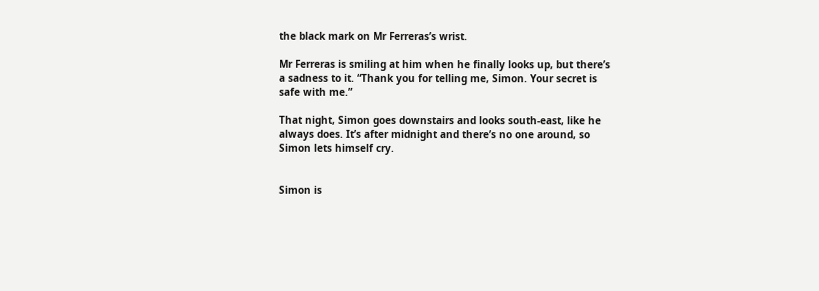the black mark on Mr Ferreras’s wrist.

Mr Ferreras is smiling at him when he finally looks up, but there’s a sadness to it. “Thank you for telling me, Simon. Your secret is safe with me.”

That night, Simon goes downstairs and looks south-east, like he always does. It’s after midnight and there’s no one around, so Simon lets himself cry.


Simon is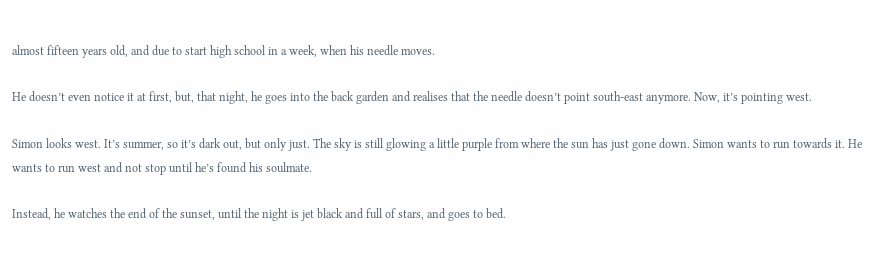almost fifteen years old, and due to start high school in a week, when his needle moves.

He doesn’t even notice it at first, but, that night, he goes into the back garden and realises that the needle doesn’t point south-east anymore. Now, it’s pointing west.

Simon looks west. It’s summer, so it’s dark out, but only just. The sky is still glowing a little purple from where the sun has just gone down. Simon wants to run towards it. He wants to run west and not stop until he’s found his soulmate.

Instead, he watches the end of the sunset, until the night is jet black and full of stars, and goes to bed.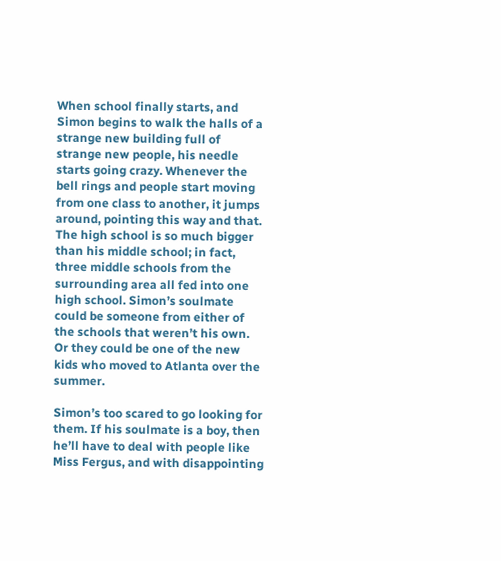When school finally starts, and Simon begins to walk the halls of a strange new building full of strange new people, his needle starts going crazy. Whenever the bell rings and people start moving from one class to another, it jumps around, pointing this way and that. The high school is so much bigger than his middle school; in fact, three middle schools from the surrounding area all fed into one high school. Simon’s soulmate could be someone from either of the schools that weren’t his own. Or they could be one of the new kids who moved to Atlanta over the summer.

Simon’s too scared to go looking for them. If his soulmate is a boy, then he’ll have to deal with people like Miss Fergus, and with disappointing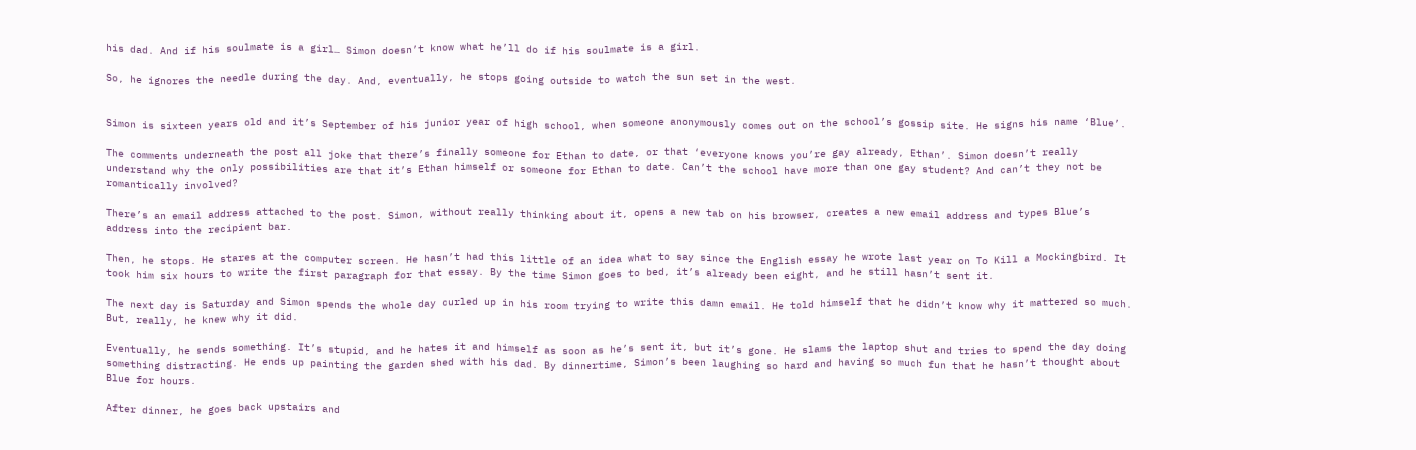his dad. And if his soulmate is a girl… Simon doesn’t know what he’ll do if his soulmate is a girl.

So, he ignores the needle during the day. And, eventually, he stops going outside to watch the sun set in the west.


Simon is sixteen years old and it’s September of his junior year of high school, when someone anonymously comes out on the school’s gossip site. He signs his name ‘Blue’.

The comments underneath the post all joke that there’s finally someone for Ethan to date, or that ‘everyone knows you’re gay already, Ethan’. Simon doesn’t really understand why the only possibilities are that it’s Ethan himself or someone for Ethan to date. Can’t the school have more than one gay student? And can’t they not be romantically involved?

There’s an email address attached to the post. Simon, without really thinking about it, opens a new tab on his browser, creates a new email address and types Blue’s address into the recipient bar.

Then, he stops. He stares at the computer screen. He hasn’t had this little of an idea what to say since the English essay he wrote last year on To Kill a Mockingbird. It took him six hours to write the first paragraph for that essay. By the time Simon goes to bed, it’s already been eight, and he still hasn’t sent it.

The next day is Saturday and Simon spends the whole day curled up in his room trying to write this damn email. He told himself that he didn’t know why it mattered so much. But, really, he knew why it did.

Eventually, he sends something. It’s stupid, and he hates it and himself as soon as he’s sent it, but it’s gone. He slams the laptop shut and tries to spend the day doing something distracting. He ends up painting the garden shed with his dad. By dinnertime, Simon’s been laughing so hard and having so much fun that he hasn’t thought about Blue for hours.

After dinner, he goes back upstairs and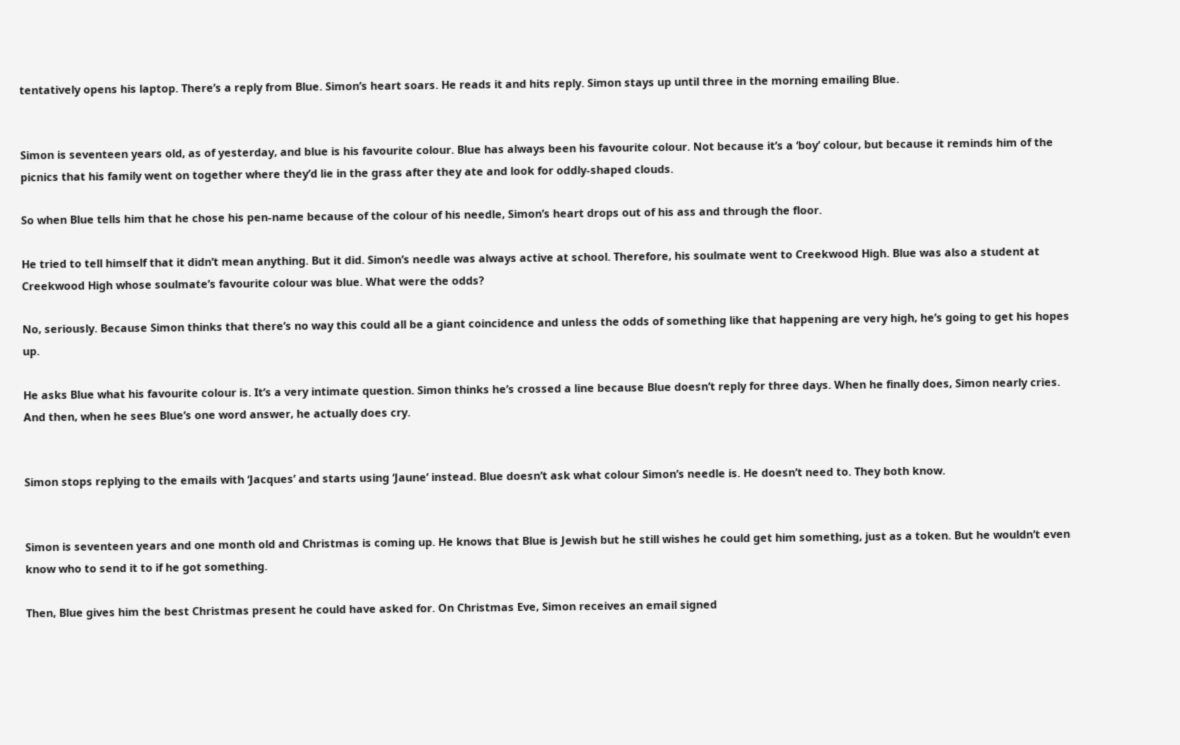tentatively opens his laptop. There’s a reply from Blue. Simon’s heart soars. He reads it and hits reply. Simon stays up until three in the morning emailing Blue.


Simon is seventeen years old, as of yesterday, and blue is his favourite colour. Blue has always been his favourite colour. Not because it’s a ‘boy’ colour, but because it reminds him of the picnics that his family went on together where they’d lie in the grass after they ate and look for oddly-shaped clouds.

So when Blue tells him that he chose his pen-name because of the colour of his needle, Simon’s heart drops out of his ass and through the floor.

He tried to tell himself that it didn’t mean anything. But it did. Simon’s needle was always active at school. Therefore, his soulmate went to Creekwood High. Blue was also a student at Creekwood High whose soulmate’s favourite colour was blue. What were the odds?

No, seriously. Because Simon thinks that there’s no way this could all be a giant coincidence and unless the odds of something like that happening are very high, he’s going to get his hopes up.

He asks Blue what his favourite colour is. It’s a very intimate question. Simon thinks he’s crossed a line because Blue doesn’t reply for three days. When he finally does, Simon nearly cries. And then, when he sees Blue’s one word answer, he actually does cry.


Simon stops replying to the emails with ‘Jacques’ and starts using ‘Jaune’ instead. Blue doesn’t ask what colour Simon’s needle is. He doesn’t need to. They both know.


Simon is seventeen years and one month old and Christmas is coming up. He knows that Blue is Jewish but he still wishes he could get him something, just as a token. But he wouldn’t even know who to send it to if he got something.

Then, Blue gives him the best Christmas present he could have asked for. On Christmas Eve, Simon receives an email signed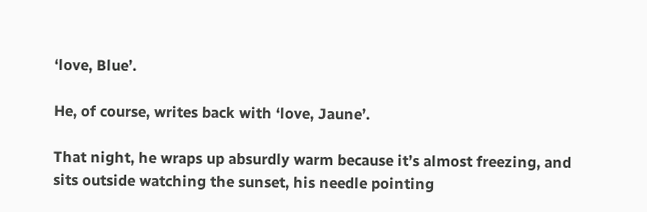‘love, Blue’.

He, of course, writes back with ‘love, Jaune’.

That night, he wraps up absurdly warm because it’s almost freezing, and sits outside watching the sunset, his needle pointing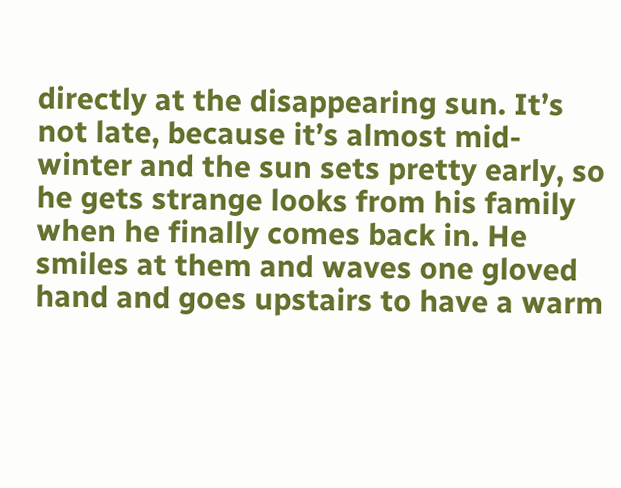directly at the disappearing sun. It’s not late, because it’s almost mid-winter and the sun sets pretty early, so he gets strange looks from his family when he finally comes back in. He smiles at them and waves one gloved hand and goes upstairs to have a warm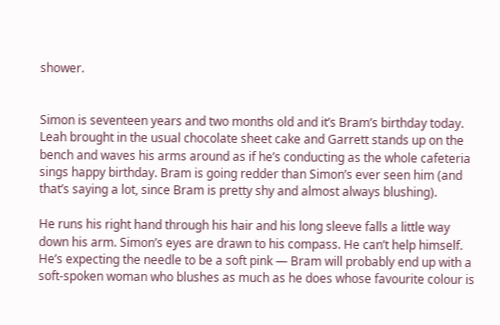shower.


Simon is seventeen years and two months old and it’s Bram’s birthday today. Leah brought in the usual chocolate sheet cake and Garrett stands up on the bench and waves his arms around as if he’s conducting as the whole cafeteria sings happy birthday. Bram is going redder than Simon’s ever seen him (and that’s saying a lot, since Bram is pretty shy and almost always blushing).

He runs his right hand through his hair and his long sleeve falls a little way down his arm. Simon’s eyes are drawn to his compass. He can’t help himself. He’s expecting the needle to be a soft pink — Bram will probably end up with a soft-spoken woman who blushes as much as he does whose favourite colour is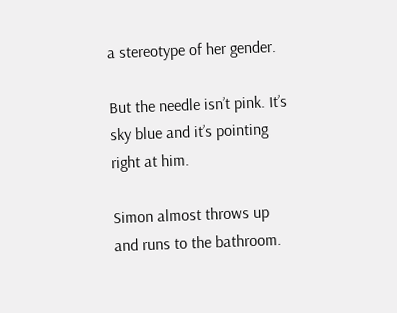a stereotype of her gender.

But the needle isn’t pink. It’s sky blue and it’s pointing right at him.

Simon almost throws up and runs to the bathroom.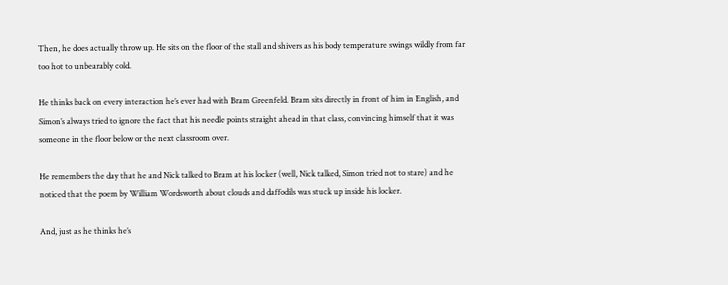Then, he does actually throw up. He sits on the floor of the stall and shivers as his body temperature swings wildly from far too hot to unbearably cold.

He thinks back on every interaction he’s ever had with Bram Greenfeld. Bram sits directly in front of him in English, and Simon’s always tried to ignore the fact that his needle points straight ahead in that class, convincing himself that it was someone in the floor below or the next classroom over.

He remembers the day that he and Nick talked to Bram at his locker (well, Nick talked, Simon tried not to stare) and he noticed that the poem by William Wordsworth about clouds and daffodils was stuck up inside his locker.

And, just as he thinks he’s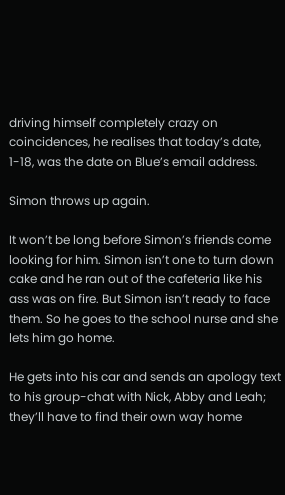driving himself completely crazy on coincidences, he realises that today’s date, 1-18, was the date on Blue’s email address.

Simon throws up again.

It won’t be long before Simon’s friends come looking for him. Simon isn’t one to turn down cake and he ran out of the cafeteria like his ass was on fire. But Simon isn’t ready to face them. So he goes to the school nurse and she lets him go home.

He gets into his car and sends an apology text to his group-chat with Nick, Abby and Leah; they’ll have to find their own way home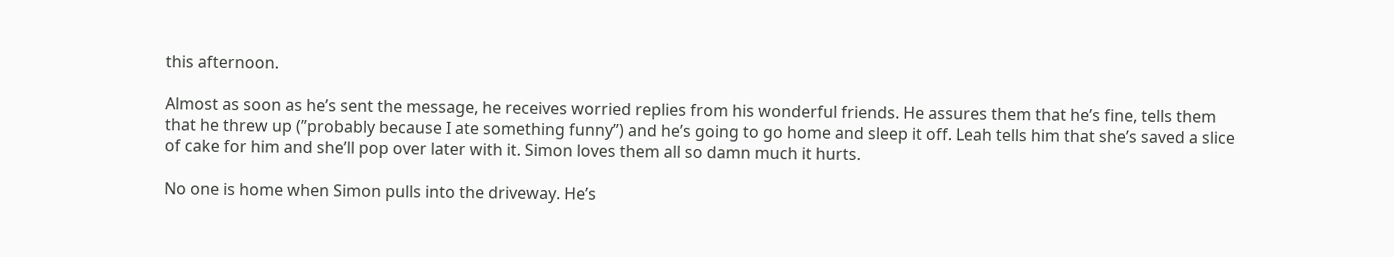this afternoon.

Almost as soon as he’s sent the message, he receives worried replies from his wonderful friends. He assures them that he’s fine, tells them that he threw up (”probably because I ate something funny”) and he’s going to go home and sleep it off. Leah tells him that she’s saved a slice of cake for him and she’ll pop over later with it. Simon loves them all so damn much it hurts.

No one is home when Simon pulls into the driveway. He’s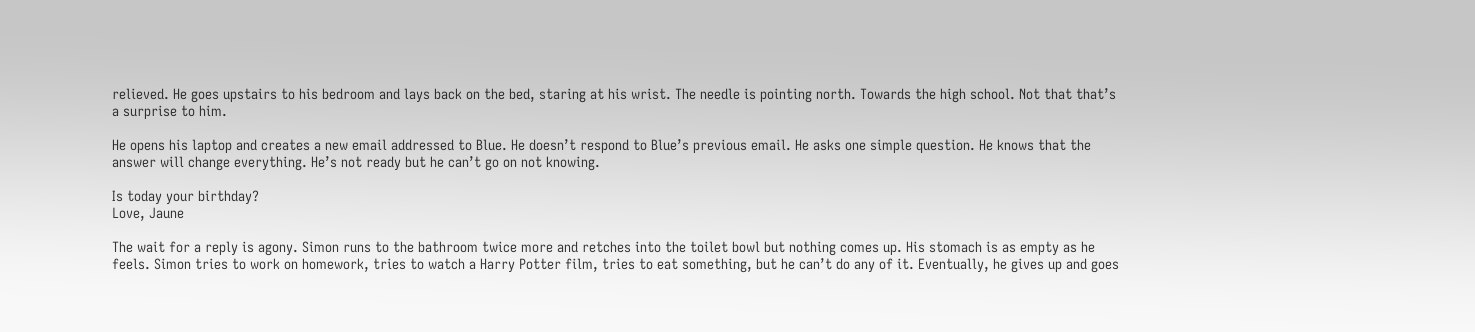relieved. He goes upstairs to his bedroom and lays back on the bed, staring at his wrist. The needle is pointing north. Towards the high school. Not that that’s a surprise to him.

He opens his laptop and creates a new email addressed to Blue. He doesn’t respond to Blue’s previous email. He asks one simple question. He knows that the answer will change everything. He’s not ready but he can’t go on not knowing.

Is today your birthday?
Love, Jaune

The wait for a reply is agony. Simon runs to the bathroom twice more and retches into the toilet bowl but nothing comes up. His stomach is as empty as he feels. Simon tries to work on homework, tries to watch a Harry Potter film, tries to eat something, but he can’t do any of it. Eventually, he gives up and goes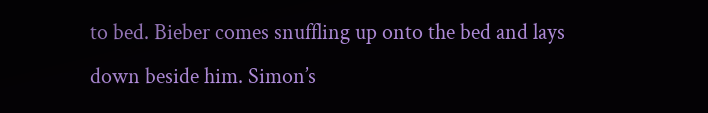to bed. Bieber comes snuffling up onto the bed and lays down beside him. Simon’s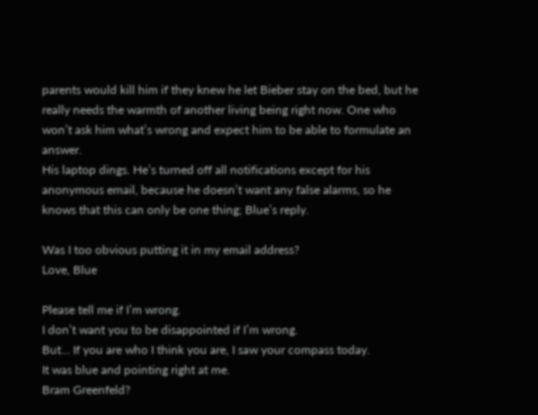parents would kill him if they knew he let Bieber stay on the bed, but he really needs the warmth of another living being right now. One who won’t ask him what’s wrong and expect him to be able to formulate an answer.
His laptop dings. He’s turned off all notifications except for his anonymous email, because he doesn’t want any false alarms, so he knows that this can only be one thing; Blue’s reply.

Was I too obvious putting it in my email address?
Love, Blue

Please tell me if I’m wrong.
I don’t want you to be disappointed if I’m wrong.
But… If you are who I think you are, I saw your compass today.
It was blue and pointing right at me.
Bram Greenfeld?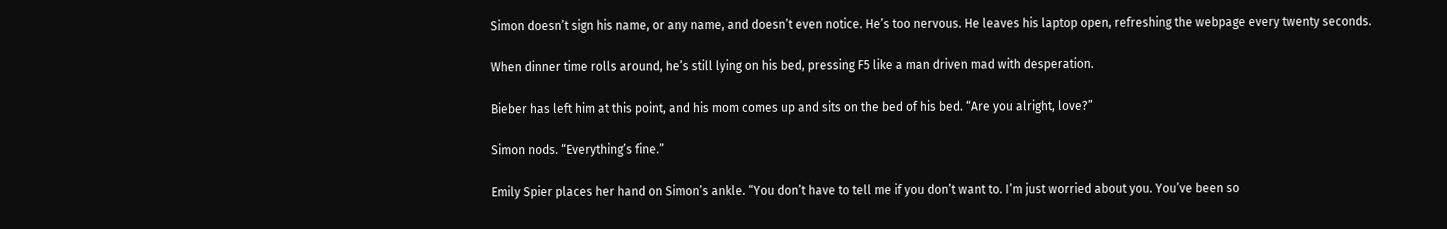Simon doesn’t sign his name, or any name, and doesn’t even notice. He’s too nervous. He leaves his laptop open, refreshing the webpage every twenty seconds.

When dinner time rolls around, he’s still lying on his bed, pressing F5 like a man driven mad with desperation.

Bieber has left him at this point, and his mom comes up and sits on the bed of his bed. “Are you alright, love?”

Simon nods. “Everything’s fine.”

Emily Spier places her hand on Simon’s ankle. “You don’t have to tell me if you don’t want to. I’m just worried about you. You’ve been so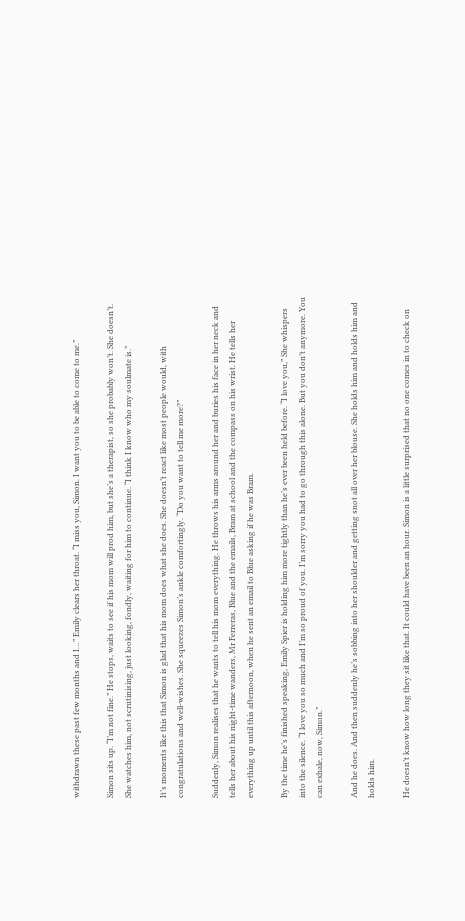withdrawn these past few months and I…” Emily clears her throat. “I miss you, Simon. I want you to be able to come to me.”

Simon sits up. “I’m not fine.” He stops, waits to see if his mom will prod him, but she’s a therapist, so she probably won’t. She doesn’t. She watches him, not scrutinising, just looking, fondly, waiting for him to continue. “I think I know who my soulmate is.”

It’s moments like this that Simon is glad that his mom does what she does. She doesn’t react like most people would, with congratulations and well-wishes. She squeezes Simon’s ankle comfortingly. “Do you want to tell me more?”

Suddenly, Simon realises that he wants to tell his mom everything. He throws his arms around her and buries his face in her neck and tells her about his night-time wanders, Mr Ferreras, Blue and the emails, Bram at school and the compass on his wrist. He tells her everything up until this afternoon, when he sent an email to Blue asking if he was Bram.

By the time he’s finished speaking, Emily Spier is holding him more tightly than he’s ever been held before. “I love you,” She whispers into the silence. “I love you so much and I’m so proud of you. I’m sorry you had to go through this alone. But you don’t anymore. You can exhale, now, Simon.”

And he does. And then suddenly he’s sobbing into her shoulder and getting snot all over her blouse. She holds him and holds him and holds him.

He doesn’t know how long they sit like that. It could have been an hour. Simon is a little surprised that no one comes in to check on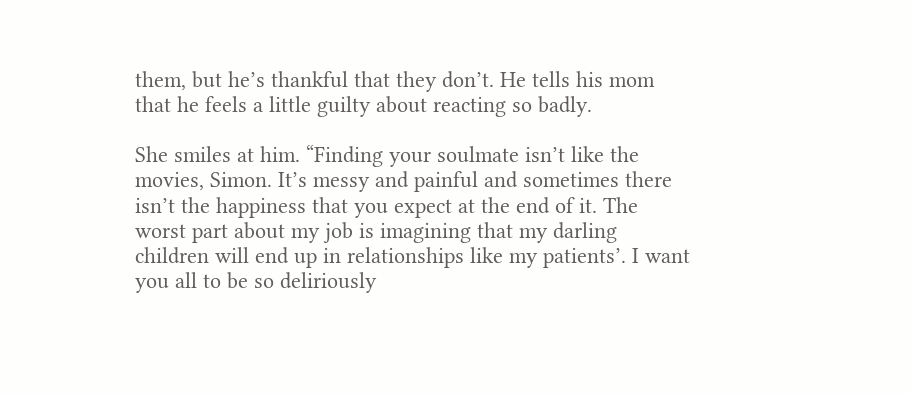them, but he’s thankful that they don’t. He tells his mom that he feels a little guilty about reacting so badly.

She smiles at him. “Finding your soulmate isn’t like the movies, Simon. It’s messy and painful and sometimes there isn’t the happiness that you expect at the end of it. The worst part about my job is imagining that my darling children will end up in relationships like my patients’. I want you all to be so deliriously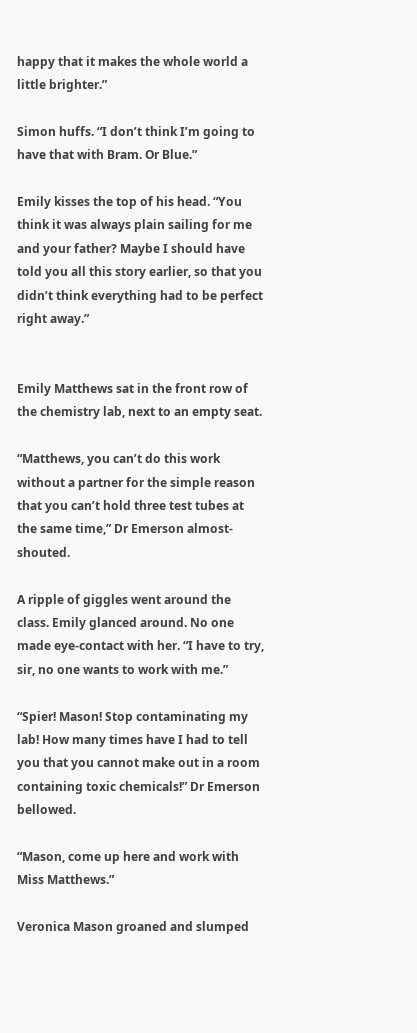happy that it makes the whole world a little brighter.”

Simon huffs. “I don’t think I’m going to have that with Bram. Or Blue.”

Emily kisses the top of his head. “You think it was always plain sailing for me and your father? Maybe I should have told you all this story earlier, so that you didn’t think everything had to be perfect right away.”


Emily Matthews sat in the front row of the chemistry lab, next to an empty seat.

“Matthews, you can’t do this work without a partner for the simple reason that you can’t hold three test tubes at the same time,” Dr Emerson almost-shouted.

A ripple of giggles went around the class. Emily glanced around. No one made eye-contact with her. “I have to try, sir, no one wants to work with me.”

“Spier! Mason! Stop contaminating my lab! How many times have I had to tell you that you cannot make out in a room containing toxic chemicals!” Dr Emerson bellowed.

“Mason, come up here and work with Miss Matthews.”

Veronica Mason groaned and slumped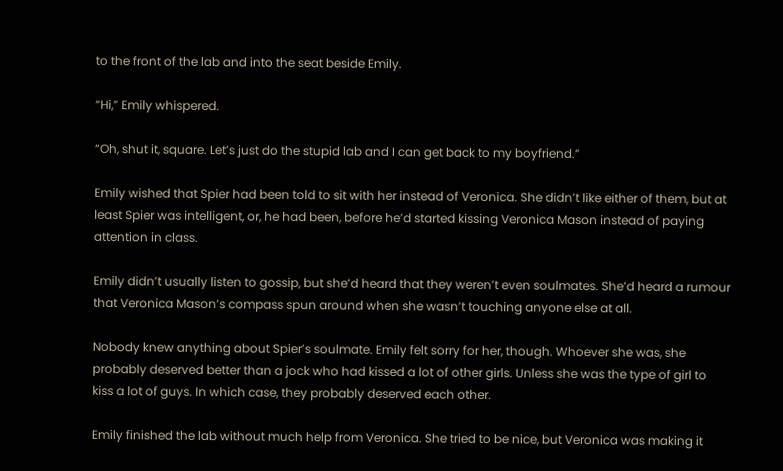to the front of the lab and into the seat beside Emily.

“Hi,” Emily whispered.

“Oh, shut it, square. Let’s just do the stupid lab and I can get back to my boyfriend.”

Emily wished that Spier had been told to sit with her instead of Veronica. She didn’t like either of them, but at least Spier was intelligent, or, he had been, before he’d started kissing Veronica Mason instead of paying attention in class.

Emily didn’t usually listen to gossip, but she’d heard that they weren’t even soulmates. She’d heard a rumour that Veronica Mason’s compass spun around when she wasn’t touching anyone else at all.

Nobody knew anything about Spier’s soulmate. Emily felt sorry for her, though. Whoever she was, she probably deserved better than a jock who had kissed a lot of other girls. Unless she was the type of girl to kiss a lot of guys. In which case, they probably deserved each other.

Emily finished the lab without much help from Veronica. She tried to be nice, but Veronica was making it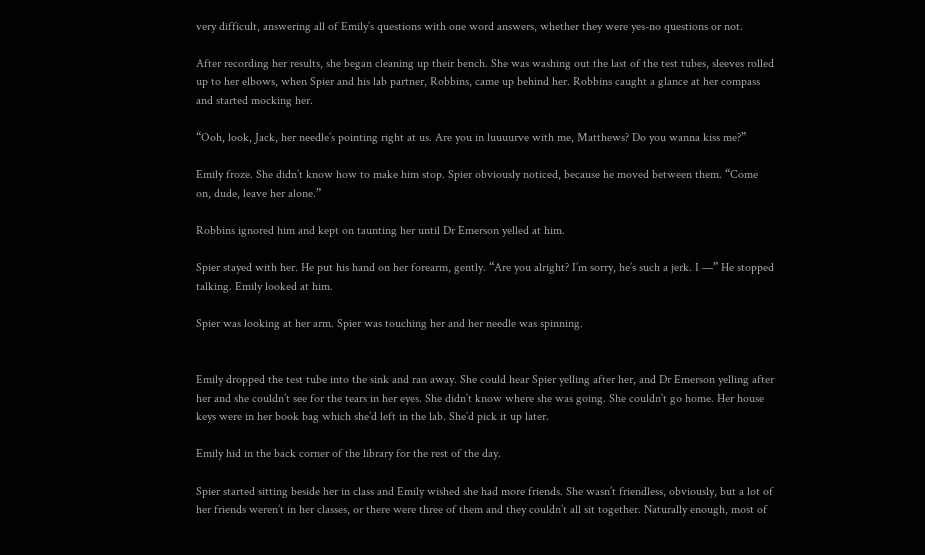very difficult, answering all of Emily’s questions with one word answers, whether they were yes-no questions or not.

After recording her results, she began cleaning up their bench. She was washing out the last of the test tubes, sleeves rolled up to her elbows, when Spier and his lab partner, Robbins, came up behind her. Robbins caught a glance at her compass and started mocking her.

“Ooh, look, Jack, her needle’s pointing right at us. Are you in luuuurve with me, Matthews? Do you wanna kiss me?”

Emily froze. She didn’t know how to make him stop. Spier obviously noticed, because he moved between them. “Come on, dude, leave her alone.”

Robbins ignored him and kept on taunting her until Dr Emerson yelled at him.

Spier stayed with her. He put his hand on her forearm, gently. “Are you alright? I’m sorry, he’s such a jerk. I —” He stopped talking. Emily looked at him.

Spier was looking at her arm. Spier was touching her and her needle was spinning.


Emily dropped the test tube into the sink and ran away. She could hear Spier yelling after her, and Dr Emerson yelling after her and she couldn’t see for the tears in her eyes. She didn’t know where she was going. She couldn’t go home. Her house keys were in her book bag which she’d left in the lab. She’d pick it up later.

Emily hid in the back corner of the library for the rest of the day.

Spier started sitting beside her in class and Emily wished she had more friends. She wasn’t friendless, obviously, but a lot of her friends weren’t in her classes, or there were three of them and they couldn’t all sit together. Naturally enough, most of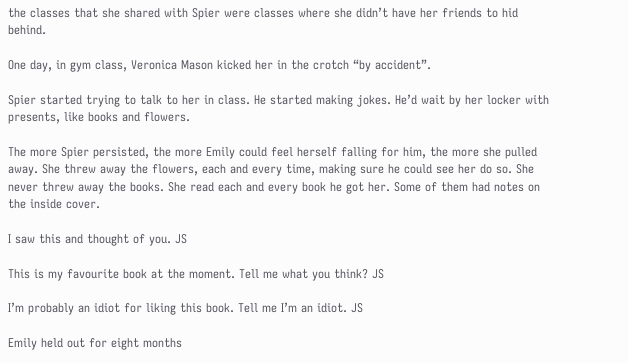the classes that she shared with Spier were classes where she didn’t have her friends to hid behind.

One day, in gym class, Veronica Mason kicked her in the crotch “by accident”.

Spier started trying to talk to her in class. He started making jokes. He’d wait by her locker with presents, like books and flowers.

The more Spier persisted, the more Emily could feel herself falling for him, the more she pulled away. She threw away the flowers, each and every time, making sure he could see her do so. She never threw away the books. She read each and every book he got her. Some of them had notes on the inside cover.

I saw this and thought of you. JS

This is my favourite book at the moment. Tell me what you think? JS

I’m probably an idiot for liking this book. Tell me I’m an idiot. JS

Emily held out for eight months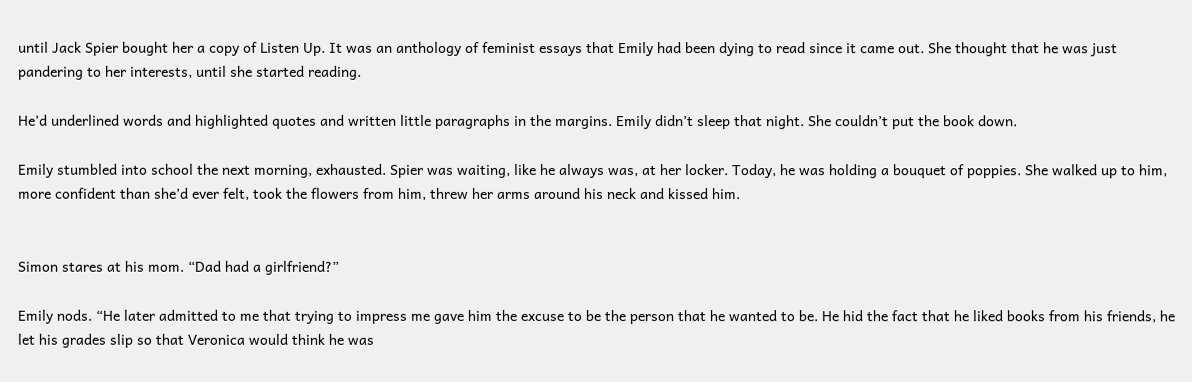until Jack Spier bought her a copy of Listen Up. It was an anthology of feminist essays that Emily had been dying to read since it came out. She thought that he was just pandering to her interests, until she started reading.

He’d underlined words and highlighted quotes and written little paragraphs in the margins. Emily didn’t sleep that night. She couldn’t put the book down.

Emily stumbled into school the next morning, exhausted. Spier was waiting, like he always was, at her locker. Today, he was holding a bouquet of poppies. She walked up to him, more confident than she’d ever felt, took the flowers from him, threw her arms around his neck and kissed him.


Simon stares at his mom. “Dad had a girlfriend?”

Emily nods. “He later admitted to me that trying to impress me gave him the excuse to be the person that he wanted to be. He hid the fact that he liked books from his friends, he let his grades slip so that Veronica would think he was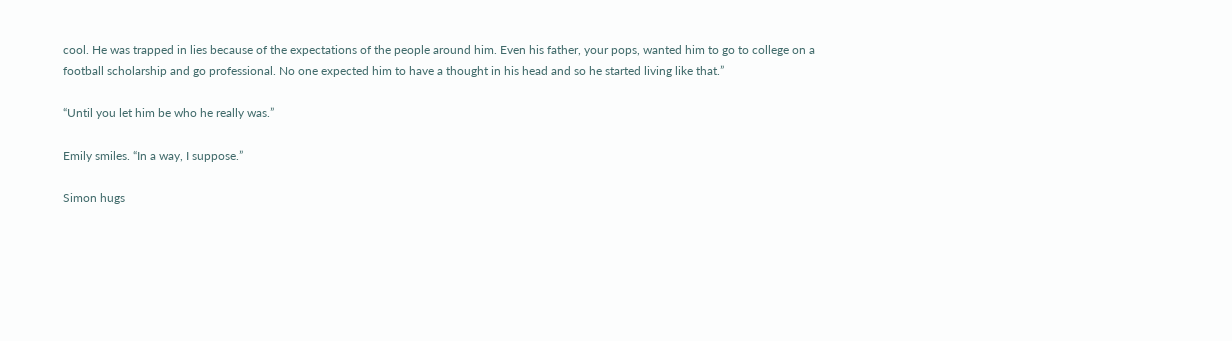cool. He was trapped in lies because of the expectations of the people around him. Even his father, your pops, wanted him to go to college on a football scholarship and go professional. No one expected him to have a thought in his head and so he started living like that.”

“Until you let him be who he really was.”

Emily smiles. “In a way, I suppose.”

Simon hugs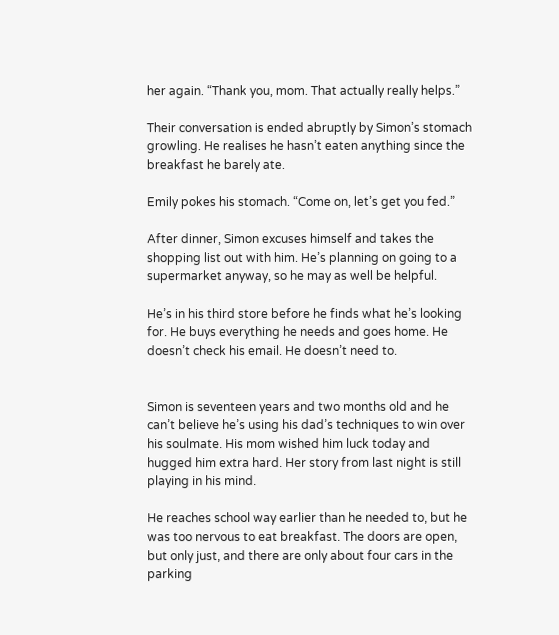her again. “Thank you, mom. That actually really helps.”

Their conversation is ended abruptly by Simon’s stomach growling. He realises he hasn’t eaten anything since the breakfast he barely ate.

Emily pokes his stomach. “Come on, let’s get you fed.”

After dinner, Simon excuses himself and takes the shopping list out with him. He’s planning on going to a supermarket anyway, so he may as well be helpful.

He’s in his third store before he finds what he’s looking for. He buys everything he needs and goes home. He doesn’t check his email. He doesn’t need to.


Simon is seventeen years and two months old and he can’t believe he’s using his dad’s techniques to win over his soulmate. His mom wished him luck today and hugged him extra hard. Her story from last night is still playing in his mind.

He reaches school way earlier than he needed to, but he was too nervous to eat breakfast. The doors are open, but only just, and there are only about four cars in the parking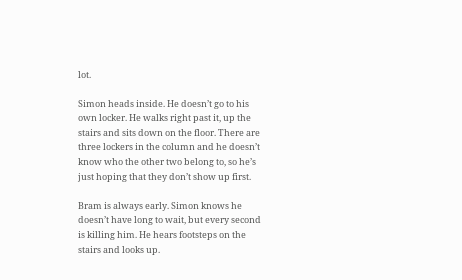lot.

Simon heads inside. He doesn’t go to his own locker. He walks right past it, up the stairs and sits down on the floor. There are three lockers in the column and he doesn’t know who the other two belong to, so he’s just hoping that they don’t show up first.

Bram is always early. Simon knows he doesn’t have long to wait, but every second is killing him. He hears footsteps on the stairs and looks up.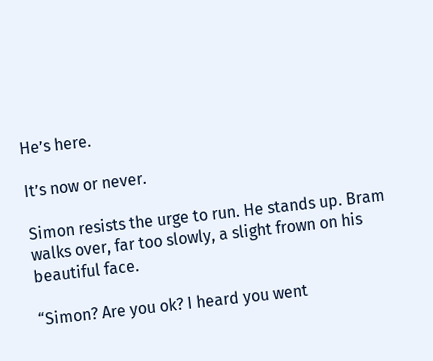He’s here.

It’s now or never.

Simon resists the urge to run. He stands up. Bram walks over, far too slowly, a slight frown on his beautiful face.

“Simon? Are you ok? I heard you went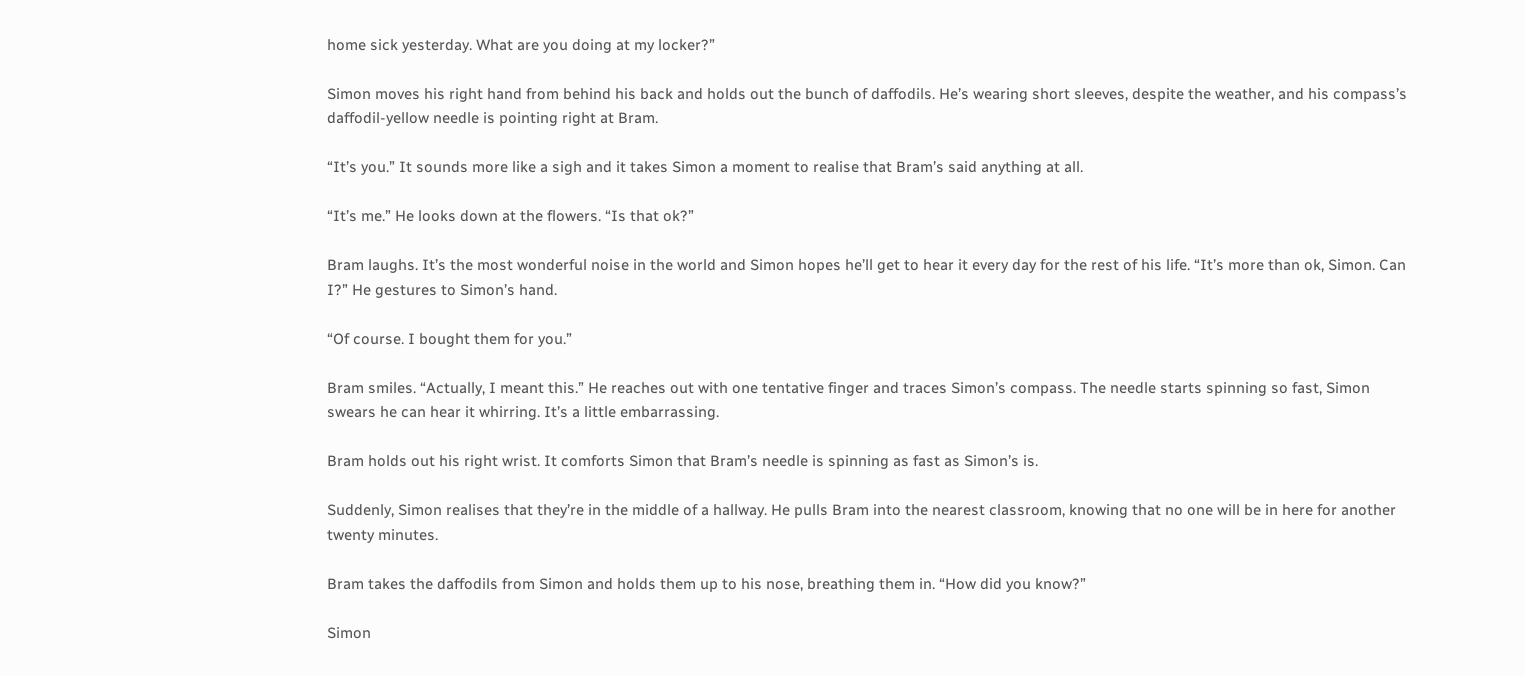home sick yesterday. What are you doing at my locker?”

Simon moves his right hand from behind his back and holds out the bunch of daffodils. He’s wearing short sleeves, despite the weather, and his compass’s daffodil-yellow needle is pointing right at Bram.

“It’s you.” It sounds more like a sigh and it takes Simon a moment to realise that Bram’s said anything at all.

“It’s me.” He looks down at the flowers. “Is that ok?”

Bram laughs. It’s the most wonderful noise in the world and Simon hopes he’ll get to hear it every day for the rest of his life. “It’s more than ok, Simon. Can I?” He gestures to Simon’s hand.

“Of course. I bought them for you.”

Bram smiles. “Actually, I meant this.” He reaches out with one tentative finger and traces Simon’s compass. The needle starts spinning so fast, Simon swears he can hear it whirring. It’s a little embarrassing.

Bram holds out his right wrist. It comforts Simon that Bram’s needle is spinning as fast as Simon’s is.

Suddenly, Simon realises that they’re in the middle of a hallway. He pulls Bram into the nearest classroom, knowing that no one will be in here for another twenty minutes.

Bram takes the daffodils from Simon and holds them up to his nose, breathing them in. “How did you know?”

Simon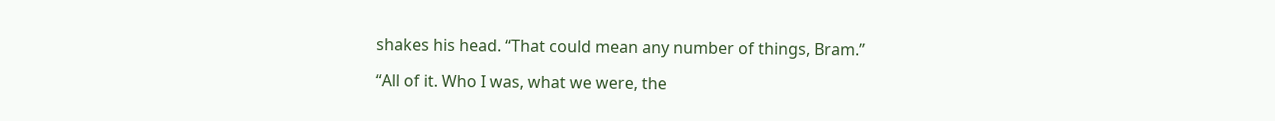shakes his head. “That could mean any number of things, Bram.”

“All of it. Who I was, what we were, the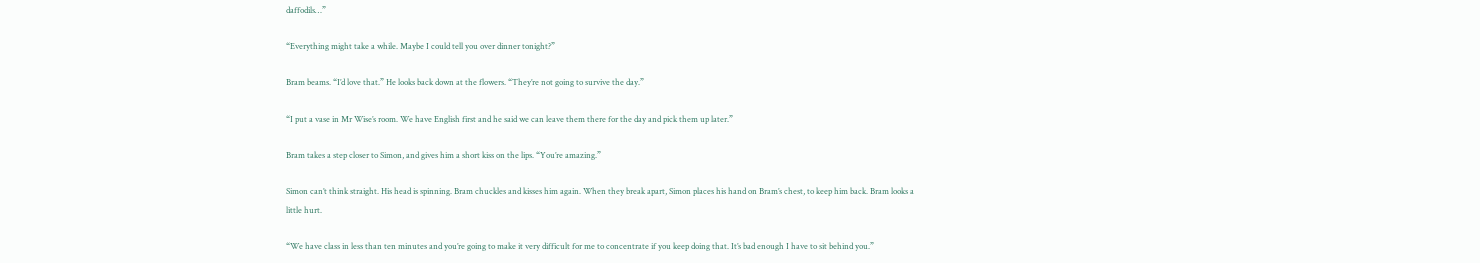daffodils…”

“Everything might take a while. Maybe I could tell you over dinner tonight?”

Bram beams. “I’d love that.” He looks back down at the flowers. “They’re not going to survive the day.”

“I put a vase in Mr Wise’s room. We have English first and he said we can leave them there for the day and pick them up later.”

Bram takes a step closer to Simon, and gives him a short kiss on the lips. “You’re amazing.”

Simon can’t think straight. His head is spinning. Bram chuckles and kisses him again. When they break apart, Simon places his hand on Bram’s chest, to keep him back. Bram looks a little hurt.

“We have class in less than ten minutes and you’re going to make it very difficult for me to concentrate if you keep doing that. It’s bad enough I have to sit behind you.”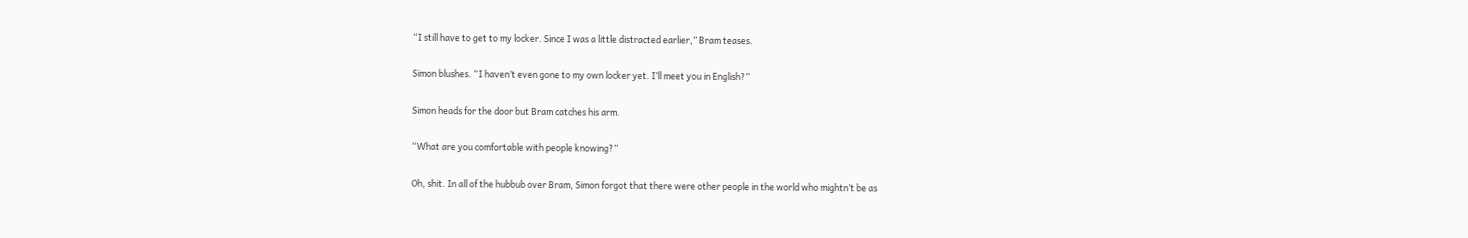“I still have to get to my locker. Since I was a little distracted earlier,” Bram teases.

Simon blushes. “I haven’t even gone to my own locker yet. I’ll meet you in English?”

Simon heads for the door but Bram catches his arm.

“What are you comfortable with people knowing?”

Oh, shit. In all of the hubbub over Bram, Simon forgot that there were other people in the world who mightn’t be as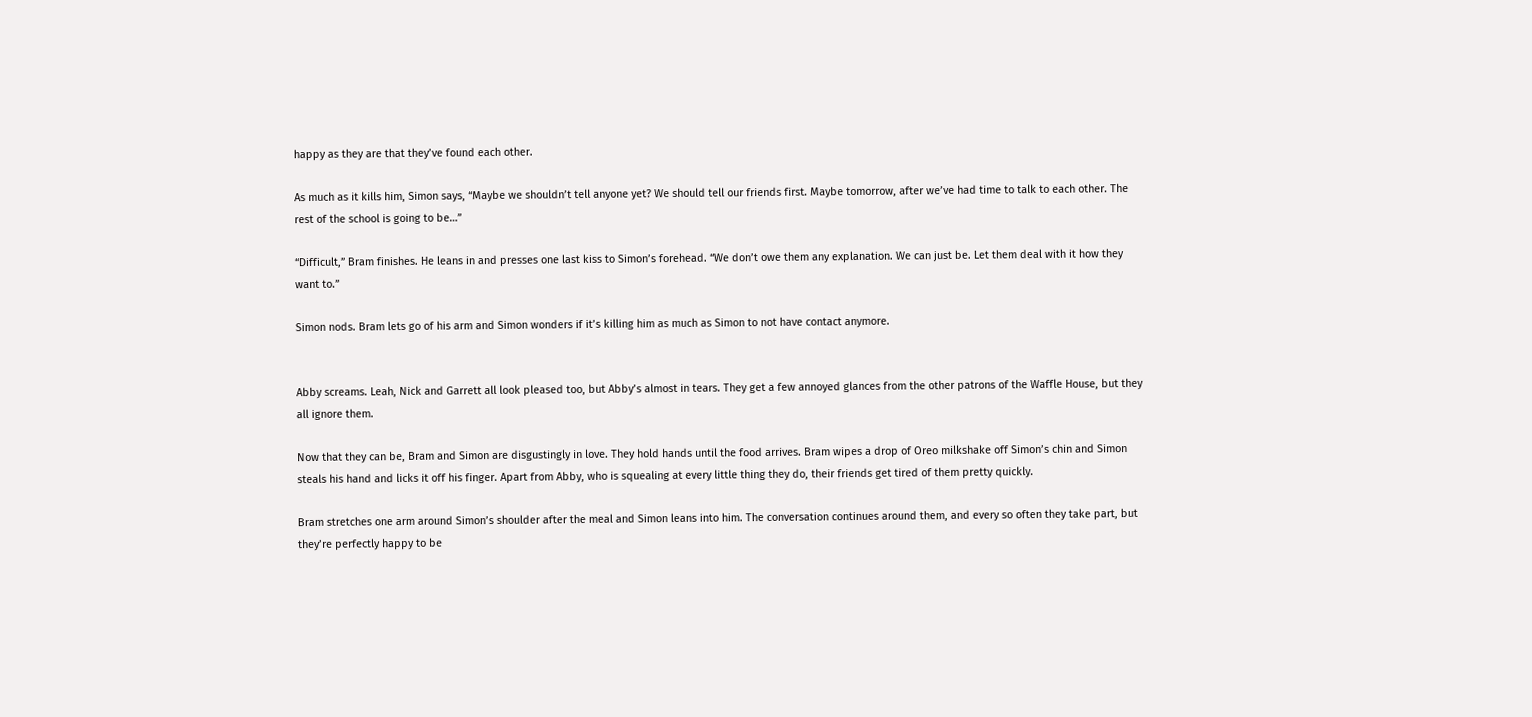happy as they are that they’ve found each other.

As much as it kills him, Simon says, “Maybe we shouldn’t tell anyone yet? We should tell our friends first. Maybe tomorrow, after we’ve had time to talk to each other. The rest of the school is going to be…”

“Difficult,” Bram finishes. He leans in and presses one last kiss to Simon’s forehead. “We don’t owe them any explanation. We can just be. Let them deal with it how they want to.”

Simon nods. Bram lets go of his arm and Simon wonders if it’s killing him as much as Simon to not have contact anymore.


Abby screams. Leah, Nick and Garrett all look pleased too, but Abby’s almost in tears. They get a few annoyed glances from the other patrons of the Waffle House, but they all ignore them.

Now that they can be, Bram and Simon are disgustingly in love. They hold hands until the food arrives. Bram wipes a drop of Oreo milkshake off Simon’s chin and Simon steals his hand and licks it off his finger. Apart from Abby, who is squealing at every little thing they do, their friends get tired of them pretty quickly.

Bram stretches one arm around Simon’s shoulder after the meal and Simon leans into him. The conversation continues around them, and every so often they take part, but they’re perfectly happy to be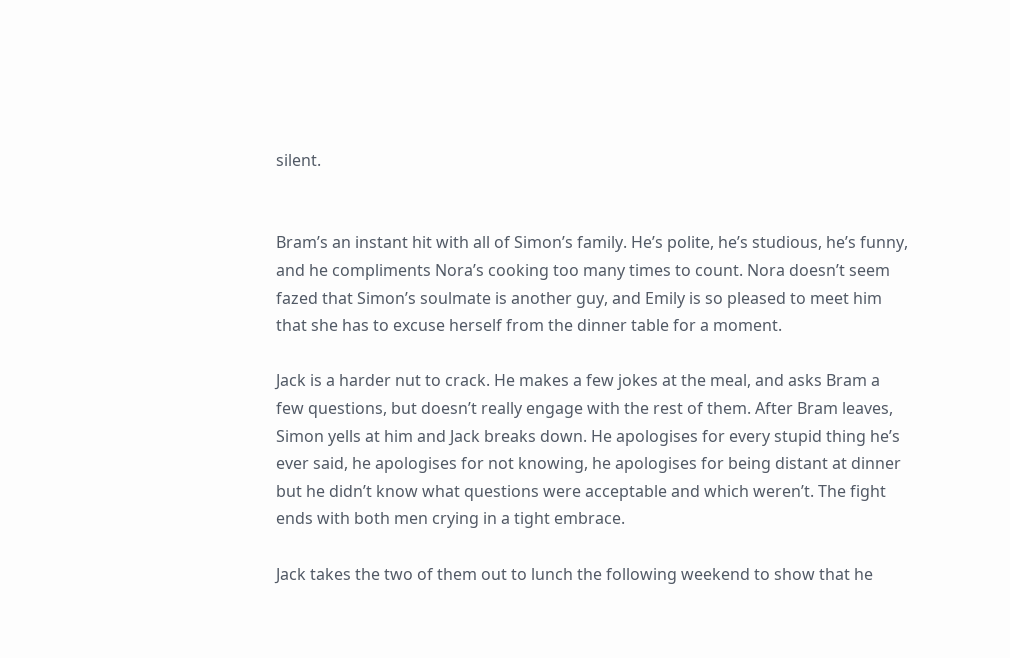silent.


Bram’s an instant hit with all of Simon’s family. He’s polite, he’s studious, he’s funny, and he compliments Nora’s cooking too many times to count. Nora doesn’t seem fazed that Simon’s soulmate is another guy, and Emily is so pleased to meet him that she has to excuse herself from the dinner table for a moment.

Jack is a harder nut to crack. He makes a few jokes at the meal, and asks Bram a few questions, but doesn’t really engage with the rest of them. After Bram leaves, Simon yells at him and Jack breaks down. He apologises for every stupid thing he’s ever said, he apologises for not knowing, he apologises for being distant at dinner but he didn’t know what questions were acceptable and which weren’t. The fight ends with both men crying in a tight embrace.

Jack takes the two of them out to lunch the following weekend to show that he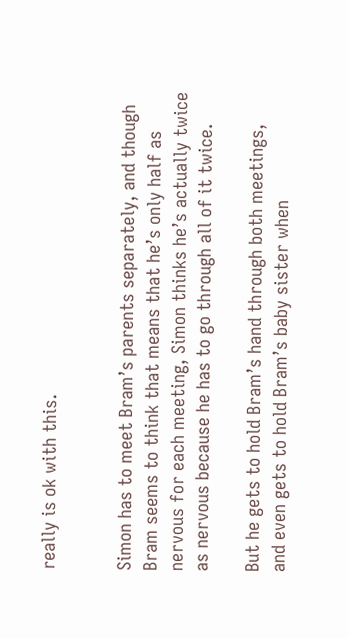really is ok with this.


Simon has to meet Bram’s parents separately, and though Bram seems to think that means that he’s only half as nervous for each meeting, Simon thinks he’s actually twice as nervous because he has to go through all of it twice.

But he gets to hold Bram’s hand through both meetings, and even gets to hold Bram’s baby sister when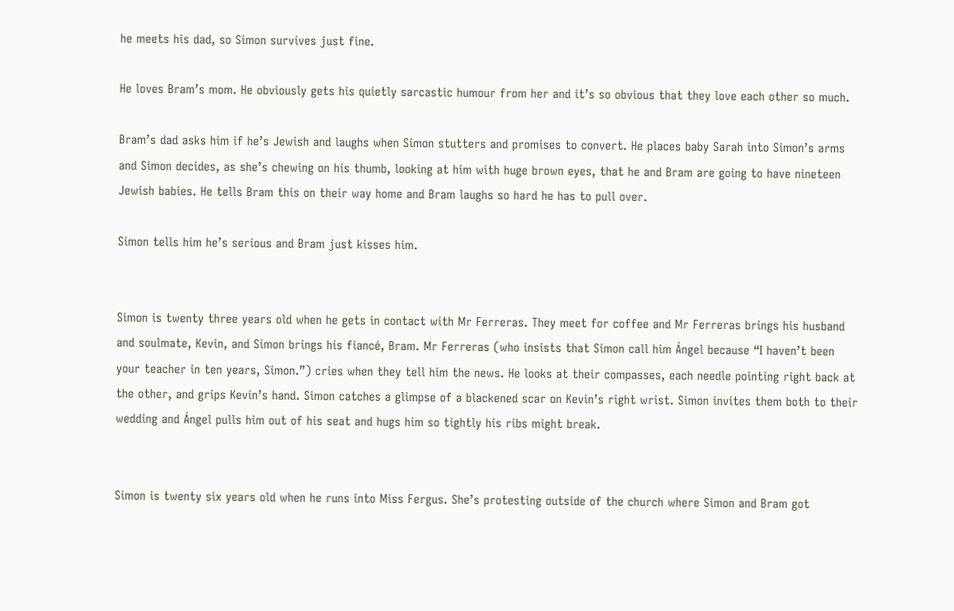he meets his dad, so Simon survives just fine.

He loves Bram’s mom. He obviously gets his quietly sarcastic humour from her and it’s so obvious that they love each other so much.

Bram’s dad asks him if he’s Jewish and laughs when Simon stutters and promises to convert. He places baby Sarah into Simon’s arms and Simon decides, as she’s chewing on his thumb, looking at him with huge brown eyes, that he and Bram are going to have nineteen Jewish babies. He tells Bram this on their way home and Bram laughs so hard he has to pull over.

Simon tells him he’s serious and Bram just kisses him.


Simon is twenty three years old when he gets in contact with Mr Ferreras. They meet for coffee and Mr Ferreras brings his husband and soulmate, Kevin, and Simon brings his fiancé, Bram. Mr Ferreras (who insists that Simon call him Ángel because “I haven’t been your teacher in ten years, Simon.”) cries when they tell him the news. He looks at their compasses, each needle pointing right back at the other, and grips Kevin’s hand. Simon catches a glimpse of a blackened scar on Kevin’s right wrist. Simon invites them both to their wedding and Ángel pulls him out of his seat and hugs him so tightly his ribs might break.


Simon is twenty six years old when he runs into Miss Fergus. She’s protesting outside of the church where Simon and Bram got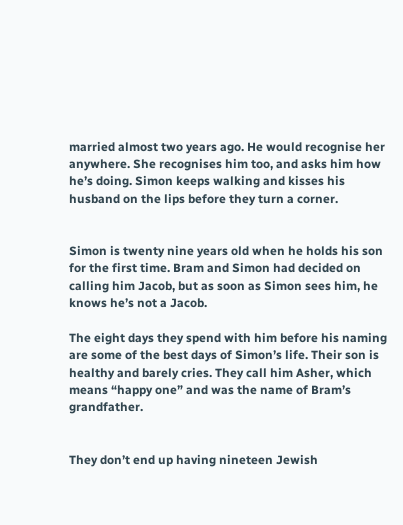married almost two years ago. He would recognise her anywhere. She recognises him too, and asks him how he’s doing. Simon keeps walking and kisses his husband on the lips before they turn a corner.


Simon is twenty nine years old when he holds his son for the first time. Bram and Simon had decided on calling him Jacob, but as soon as Simon sees him, he knows he’s not a Jacob.

The eight days they spend with him before his naming are some of the best days of Simon’s life. Their son is healthy and barely cries. They call him Asher, which means “happy one” and was the name of Bram’s grandfather.


They don’t end up having nineteen Jewish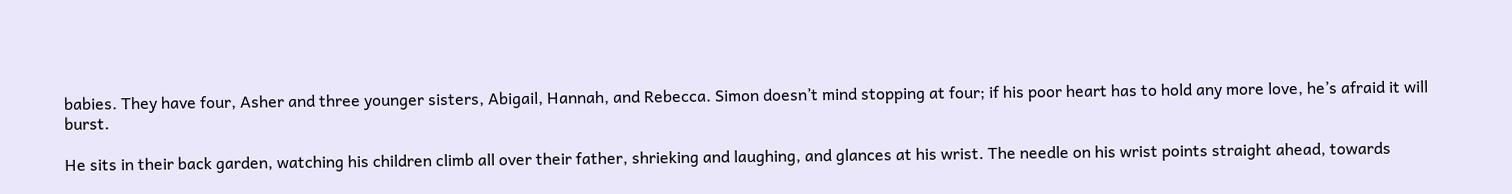babies. They have four, Asher and three younger sisters, Abigail, Hannah, and Rebecca. Simon doesn’t mind stopping at four; if his poor heart has to hold any more love, he’s afraid it will burst.

He sits in their back garden, watching his children climb all over their father, shrieking and laughing, and glances at his wrist. The needle on his wrist points straight ahead, towards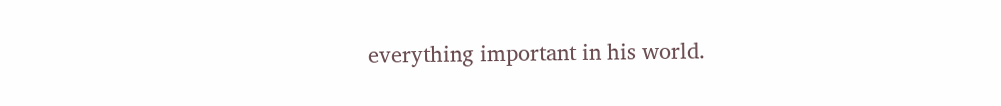everything important in his world.